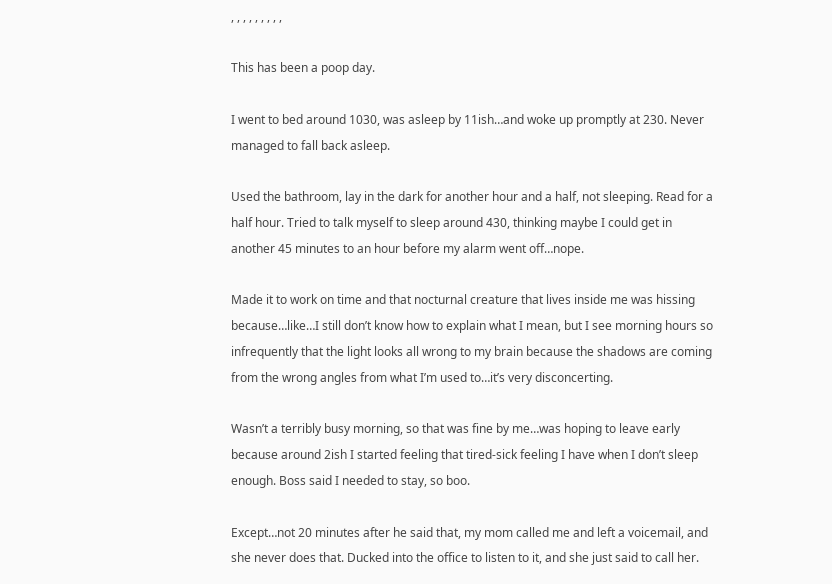, , , , , , , , ,

This has been a poop day.

I went to bed around 1030, was asleep by 11ish…and woke up promptly at 230. Never managed to fall back asleep.

Used the bathroom, lay in the dark for another hour and a half, not sleeping. Read for a half hour. Tried to talk myself to sleep around 430, thinking maybe I could get in another 45 minutes to an hour before my alarm went off…nope.

Made it to work on time and that nocturnal creature that lives inside me was hissing because…like…I still don’t know how to explain what I mean, but I see morning hours so infrequently that the light looks all wrong to my brain because the shadows are coming from the wrong angles from what I’m used to…it’s very disconcerting.

Wasn’t a terribly busy morning, so that was fine by me…was hoping to leave early because around 2ish I started feeling that tired-sick feeling I have when I don’t sleep enough. Boss said I needed to stay, so boo.

Except…not 20 minutes after he said that, my mom called me and left a voicemail, and she never does that. Ducked into the office to listen to it, and she just said to call her.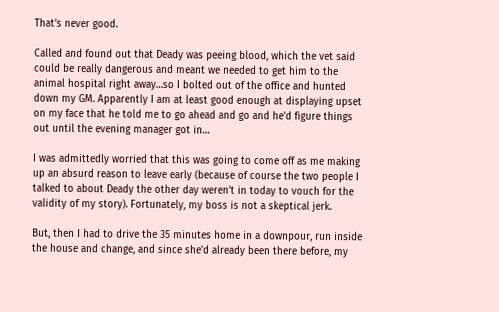That’s never good.

Called and found out that Deady was peeing blood, which the vet said could be really dangerous and meant we needed to get him to the animal hospital right away…so I bolted out of the office and hunted down my GM. Apparently I am at least good enough at displaying upset on my face that he told me to go ahead and go and he’d figure things out until the evening manager got in…

I was admittedly worried that this was going to come off as me making up an absurd reason to leave early (because of course the two people I talked to about Deady the other day weren’t in today to vouch for the validity of my story). Fortunately, my boss is not a skeptical jerk.

But, then I had to drive the 35 minutes home in a downpour, run inside the house and change, and since she’d already been there before, my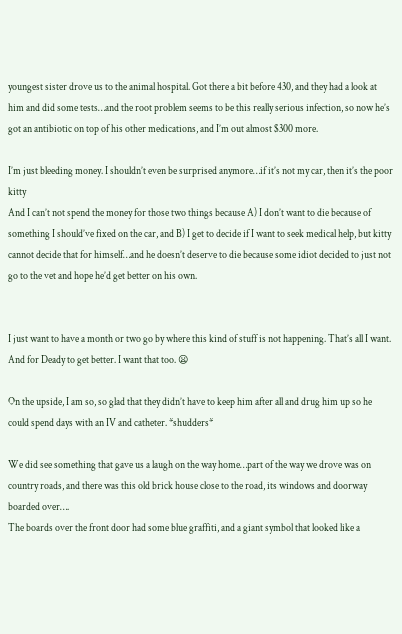youngest sister drove us to the animal hospital. Got there a bit before 430, and they had a look at him and did some tests…and the root problem seems to be this really serious infection, so now he’s got an antibiotic on top of his other medications, and I’m out almost $300 more.

I’m just bleeding money. I shouldn’t even be surprised anymore…if it’s not my car, then it’s the poor kitty
And I can’t not spend the money for those two things because A) I don’t want to die because of something I should’ve fixed on the car, and B) I get to decide if I want to seek medical help, but kitty cannot decide that for himself…and he doesn’t deserve to die because some idiot decided to just not go to the vet and hope he’d get better on his own.


I just want to have a month or two go by where this kind of stuff is not happening. That’s all I want. And for Deady to get better. I want that too. 😦

On the upside, I am so, so glad that they didn’t have to keep him after all and drug him up so he could spend days with an IV and catheter. *shudders*

We did see something that gave us a laugh on the way home…part of the way we drove was on country roads, and there was this old brick house close to the road, its windows and doorway boarded over….
The boards over the front door had some blue graffiti, and a giant symbol that looked like a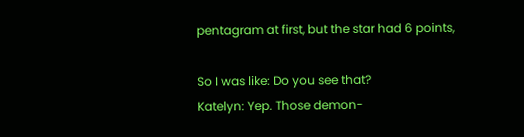pentagram at first, but the star had 6 points,

So I was like: Do you see that?
Katelyn: Yep. Those demon-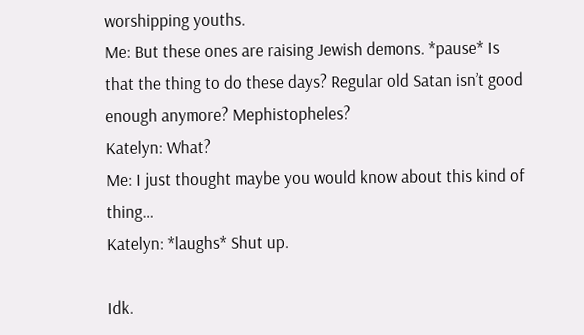worshipping youths.
Me: But these ones are raising Jewish demons. *pause* Is that the thing to do these days? Regular old Satan isn’t good enough anymore? Mephistopheles?
Katelyn: What?
Me: I just thought maybe you would know about this kind of thing…
Katelyn: *laughs* Shut up.

Idk.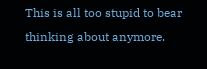This is all too stupid to bear thinking about anymore.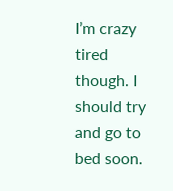I’m crazy tired though. I should try and go to bed soon.